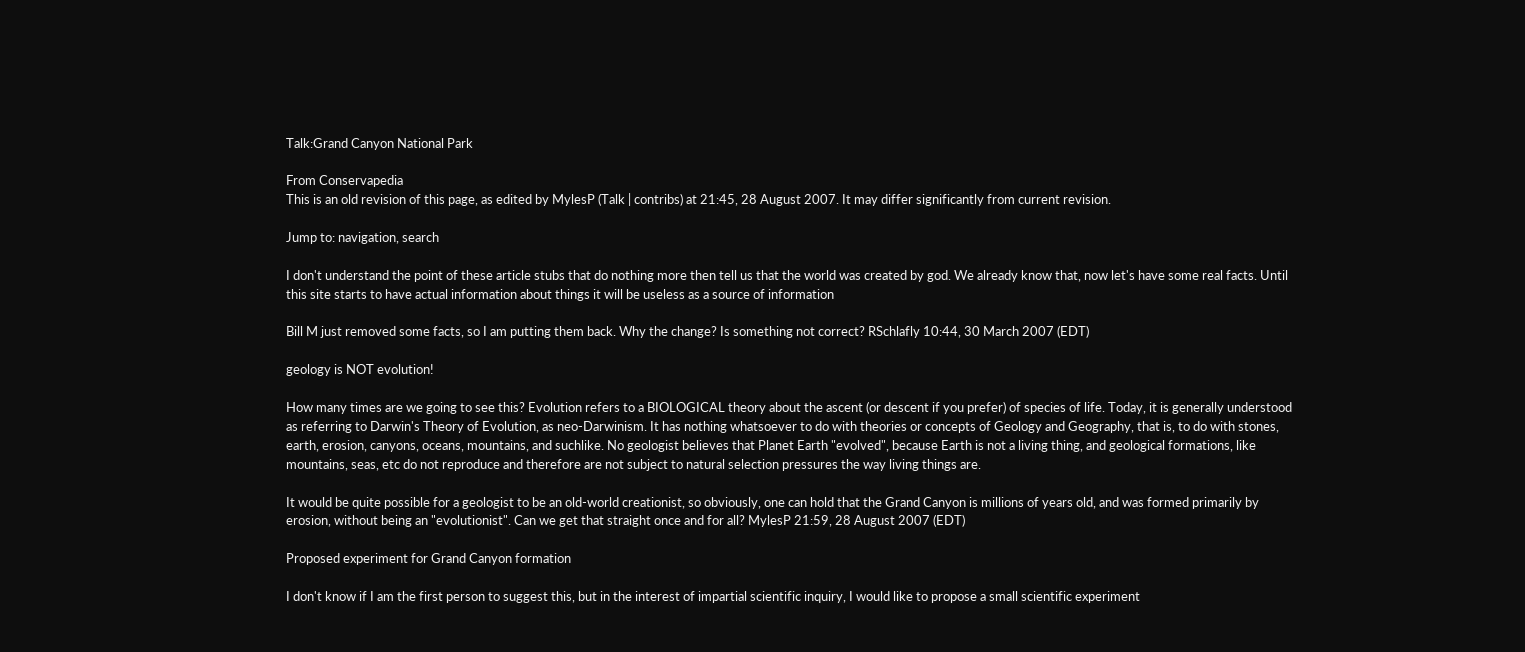Talk:Grand Canyon National Park

From Conservapedia
This is an old revision of this page, as edited by MylesP (Talk | contribs) at 21:45, 28 August 2007. It may differ significantly from current revision.

Jump to: navigation, search

I don't understand the point of these article stubs that do nothing more then tell us that the world was created by god. We already know that, now let's have some real facts. Until this site starts to have actual information about things it will be useless as a source of information

Bill M just removed some facts, so I am putting them back. Why the change? Is something not correct? RSchlafly 10:44, 30 March 2007 (EDT)

geology is NOT evolution!

How many times are we going to see this? Evolution refers to a BIOLOGICAL theory about the ascent (or descent if you prefer) of species of life. Today, it is generally understood as referring to Darwin's Theory of Evolution, as neo-Darwinism. It has nothing whatsoever to do with theories or concepts of Geology and Geography, that is, to do with stones, earth, erosion, canyons, oceans, mountains, and suchlike. No geologist believes that Planet Earth "evolved", because Earth is not a living thing, and geological formations, like mountains, seas, etc do not reproduce and therefore are not subject to natural selection pressures the way living things are.

It would be quite possible for a geologist to be an old-world creationist, so obviously, one can hold that the Grand Canyon is millions of years old, and was formed primarily by erosion, without being an "evolutionist". Can we get that straight once and for all? MylesP 21:59, 28 August 2007 (EDT)

Proposed experiment for Grand Canyon formation

I don't know if I am the first person to suggest this, but in the interest of impartial scientific inquiry, I would like to propose a small scientific experiment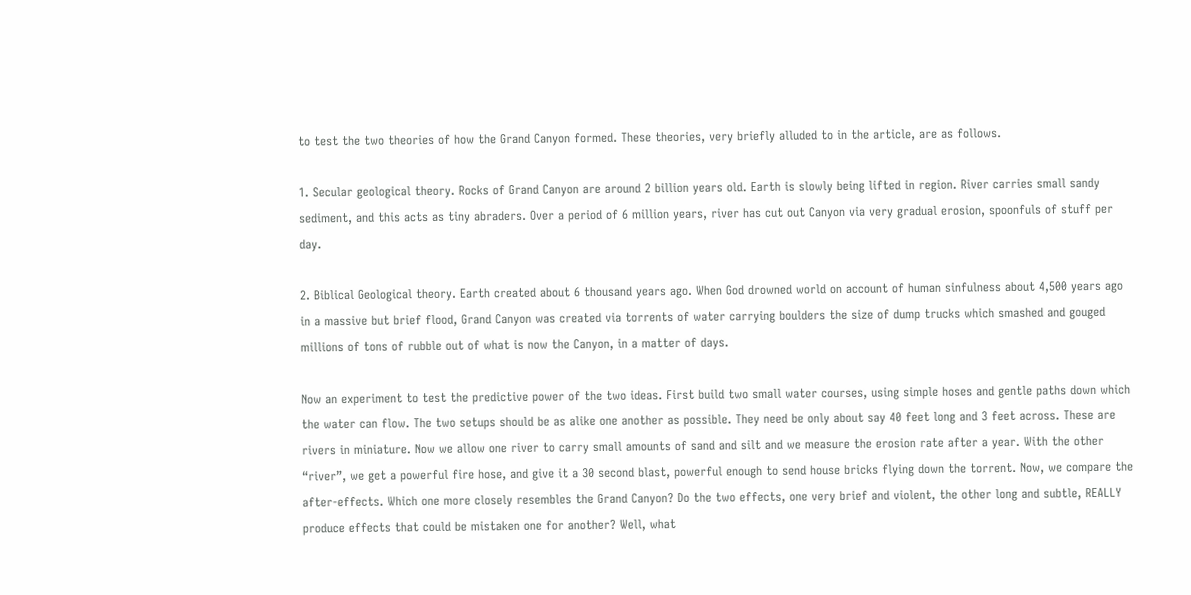to test the two theories of how the Grand Canyon formed. These theories, very briefly alluded to in the article, are as follows.

1. Secular geological theory. Rocks of Grand Canyon are around 2 billion years old. Earth is slowly being lifted in region. River carries small sandy sediment, and this acts as tiny abraders. Over a period of 6 million years, river has cut out Canyon via very gradual erosion, spoonfuls of stuff per day.

2. Biblical Geological theory. Earth created about 6 thousand years ago. When God drowned world on account of human sinfulness about 4,500 years ago in a massive but brief flood, Grand Canyon was created via torrents of water carrying boulders the size of dump trucks which smashed and gouged millions of tons of rubble out of what is now the Canyon, in a matter of days.

Now an experiment to test the predictive power of the two ideas. First build two small water courses, using simple hoses and gentle paths down which the water can flow. The two setups should be as alike one another as possible. They need be only about say 40 feet long and 3 feet across. These are rivers in miniature. Now we allow one river to carry small amounts of sand and silt and we measure the erosion rate after a year. With the other “river”, we get a powerful fire hose, and give it a 30 second blast, powerful enough to send house bricks flying down the torrent. Now, we compare the after-effects. Which one more closely resembles the Grand Canyon? Do the two effects, one very brief and violent, the other long and subtle, REALLY produce effects that could be mistaken one for another? Well, what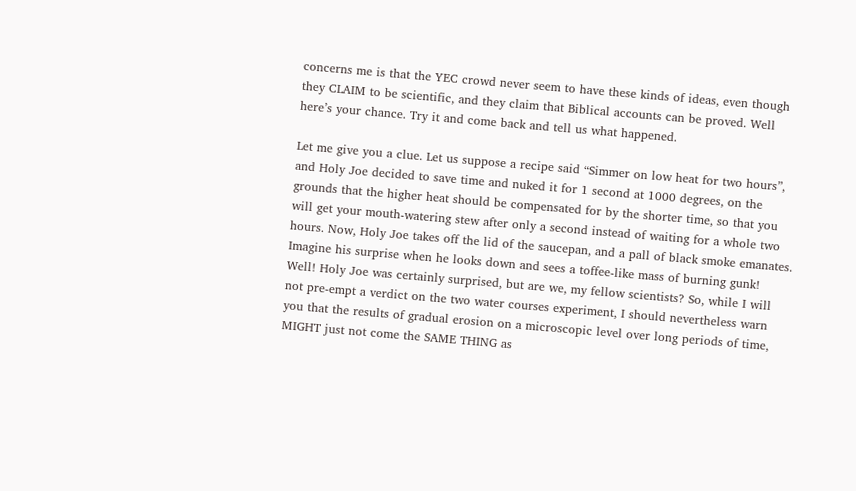concerns me is that the YEC crowd never seem to have these kinds of ideas, even though they CLAIM to be scientific, and they claim that Biblical accounts can be proved. Well here’s your chance. Try it and come back and tell us what happened.

Let me give you a clue. Let us suppose a recipe said “Simmer on low heat for two hours”, and Holy Joe decided to save time and nuked it for 1 second at 1000 degrees, on the grounds that the higher heat should be compensated for by the shorter time, so that you will get your mouth-watering stew after only a second instead of waiting for a whole two hours. Now, Holy Joe takes off the lid of the saucepan, and a pall of black smoke emanates. Imagine his surprise when he looks down and sees a toffee-like mass of burning gunk! Well! Holy Joe was certainly surprised, but are we, my fellow scientists? So, while I will not pre-empt a verdict on the two water courses experiment, I should nevertheless warn you that the results of gradual erosion on a microscopic level over long periods of time, MIGHT just not come the SAME THING as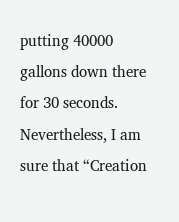putting 40000 gallons down there for 30 seconds. Nevertheless, I am sure that “Creation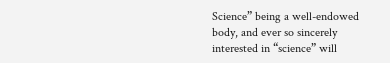Science” being a well-endowed body, and ever so sincerely interested in “science” will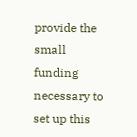provide the small funding necessary to set up this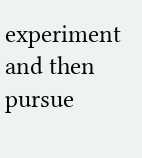experiment and then pursue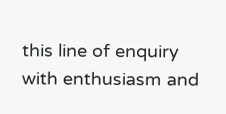this line of enquiry with enthusiasm and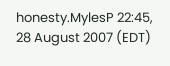honesty.MylesP 22:45, 28 August 2007 (EDT)